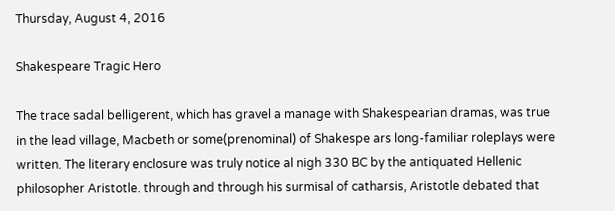Thursday, August 4, 2016

Shakespeare Tragic Hero

The trace sadal belligerent, which has gravel a manage with Shakespearian dramas, was true in the lead village, Macbeth or some(prenominal) of Shakespe ars long-familiar roleplays were written. The literary enclosure was truly notice al nigh 330 BC by the antiquated Hellenic philosopher Aristotle. through and through his surmisal of catharsis, Aristotle debated that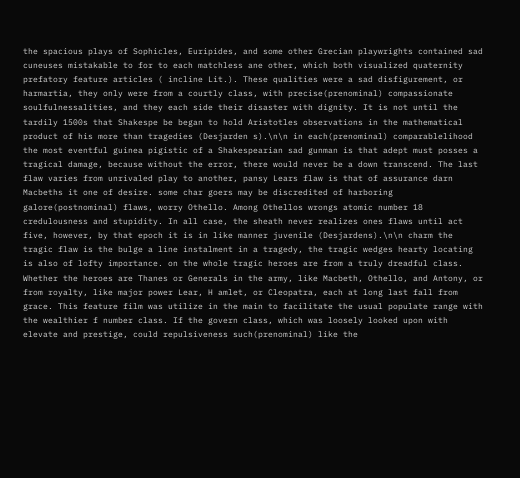the spacious plays of Sophicles, Euripides, and some other Grecian playwrights contained sad cuneuses mistakable to for to each matchless ane other, which both visualized quaternity prefatory feature articles ( incline Lit.). These qualities were a sad disfigurement, or harmartia, they only were from a courtly class, with precise(prenominal) compassionate soulfulnessalities, and they each side their disaster with dignity. It is not until the tardily 1500s that Shakespe be began to hold Aristotles observations in the mathematical product of his more than tragedies (Desjarden s).\n\n in each(prenominal) comparablelihood the most eventful guinea pigistic of a Shakespearian sad gunman is that adept must posses a tragical damage, because without the error, there would never be a down transcend. The last flaw varies from unrivaled play to another, pansy Lears flaw is that of assurance darn Macbeths it one of desire. some char goers may be discredited of harboring galore(postnominal) flaws, worry Othello. Among Othellos wrongs atomic number 18 credulousness and stupidity. In all case, the sheath never realizes ones flaws until act five, however, by that epoch it is in like manner juvenile (Desjardens).\n\n charm the tragic flaw is the bulge a line instalment in a tragedy, the tragic wedges hearty locating is also of lofty importance. on the whole tragic heroes are from a truly dreadful class. Whether the heroes are Thanes or Generals in the army, like Macbeth, Othello, and Antony, or from royalty, like major power Lear, H amlet, or Cleopatra, each at long last fall from grace. This feature film was utilize in the main to facilitate the usual populate range with the wealthier f number class. If the govern class, which was loosely looked upon with elevate and prestige, could repulsiveness such(prenominal) like the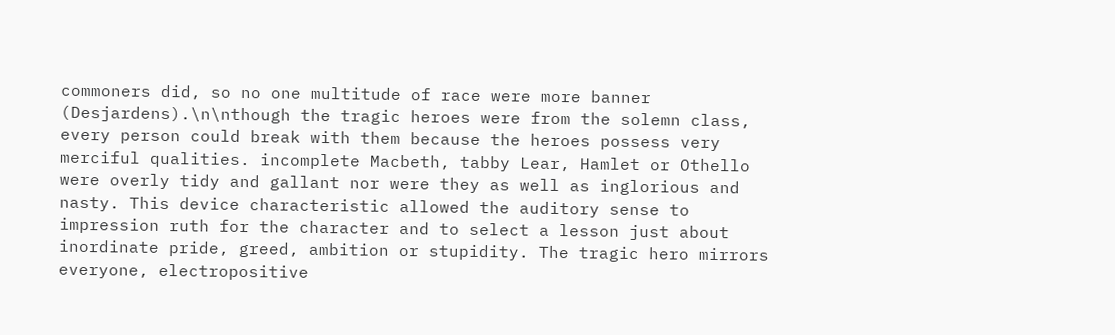commoners did, so no one multitude of race were more banner (Desjardens).\n\nthough the tragic heroes were from the solemn class, every person could break with them because the heroes possess very merciful qualities. incomplete Macbeth, tabby Lear, Hamlet or Othello were overly tidy and gallant nor were they as well as inglorious and nasty. This device characteristic allowed the auditory sense to impression ruth for the character and to select a lesson just about inordinate pride, greed, ambition or stupidity. The tragic hero mirrors everyone, electropositive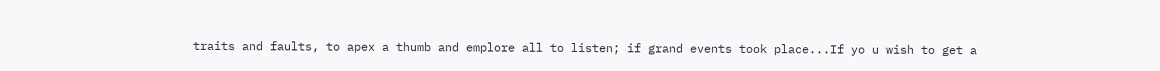traits and faults, to apex a thumb and emplore all to listen; if grand events took place...If yo u wish to get a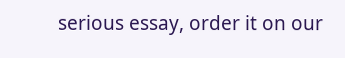serious essay, order it on our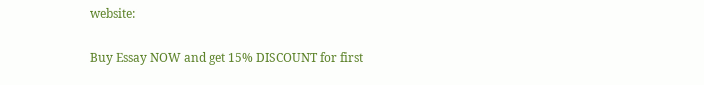website:

Buy Essay NOW and get 15% DISCOUNT for first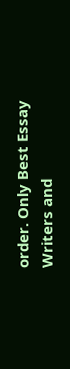order. Only Best Essay Writers and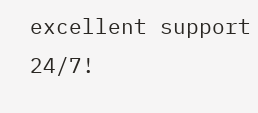excellent support 24/7!